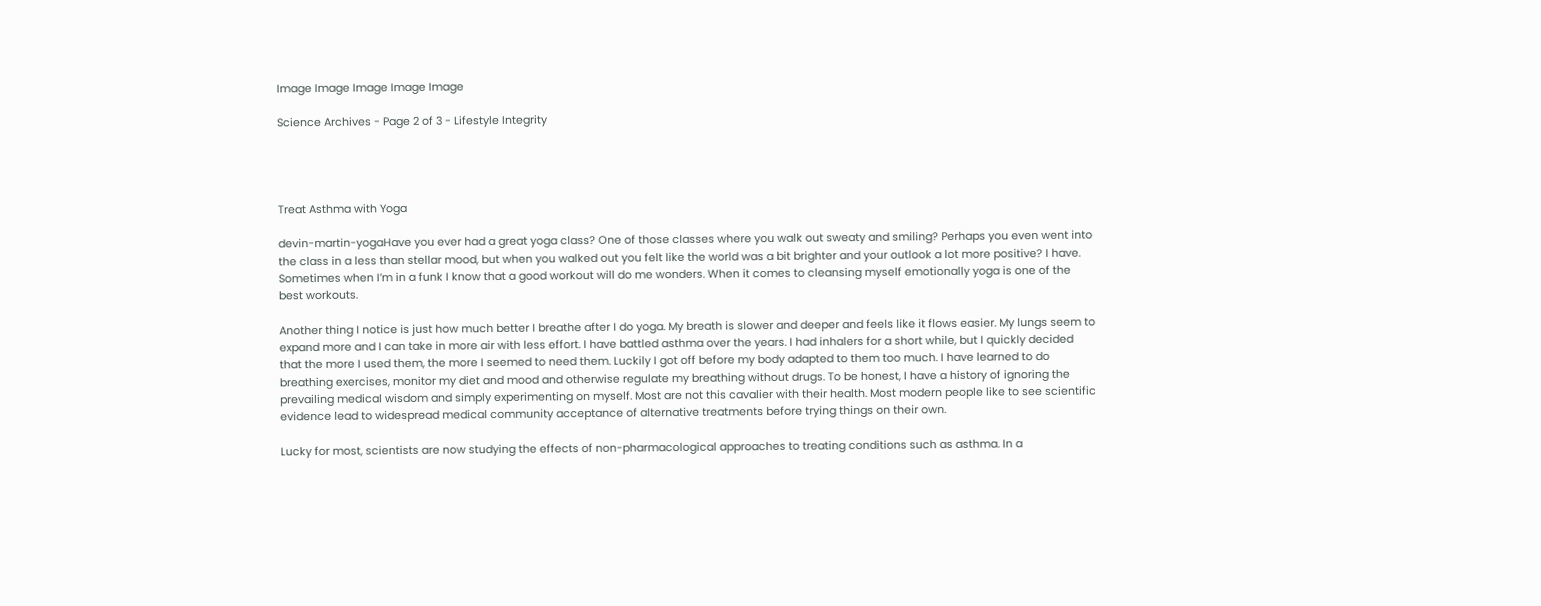Image Image Image Image Image

Science Archives - Page 2 of 3 - Lifestyle Integrity




Treat Asthma with Yoga

devin-martin-yogaHave you ever had a great yoga class? One of those classes where you walk out sweaty and smiling? Perhaps you even went into the class in a less than stellar mood, but when you walked out you felt like the world was a bit brighter and your outlook a lot more positive? I have. Sometimes when I’m in a funk I know that a good workout will do me wonders. When it comes to cleansing myself emotionally yoga is one of the best workouts.

Another thing I notice is just how much better I breathe after I do yoga. My breath is slower and deeper and feels like it flows easier. My lungs seem to expand more and I can take in more air with less effort. I have battled asthma over the years. I had inhalers for a short while, but I quickly decided that the more I used them, the more I seemed to need them. Luckily I got off before my body adapted to them too much. I have learned to do breathing exercises, monitor my diet and mood and otherwise regulate my breathing without drugs. To be honest, I have a history of ignoring the prevailing medical wisdom and simply experimenting on myself. Most are not this cavalier with their health. Most modern people like to see scientific evidence lead to widespread medical community acceptance of alternative treatments before trying things on their own.

Lucky for most, scientists are now studying the effects of non-pharmacological approaches to treating conditions such as asthma. In a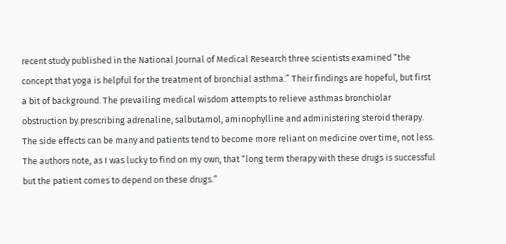recent study published in the National Journal of Medical Research three scientists examined “the concept that yoga is helpful for the treatment of bronchial asthma.” Their findings are hopeful, but first a bit of background. The prevailing medical wisdom attempts to relieve asthmas bronchiolar obstruction by prescribing adrenaline, salbutamol, aminophylline and administering steroid therapy. The side effects can be many and patients tend to become more reliant on medicine over time, not less. The authors note, as I was lucky to find on my own, that “long term therapy with these drugs is successful but the patient comes to depend on these drugs.”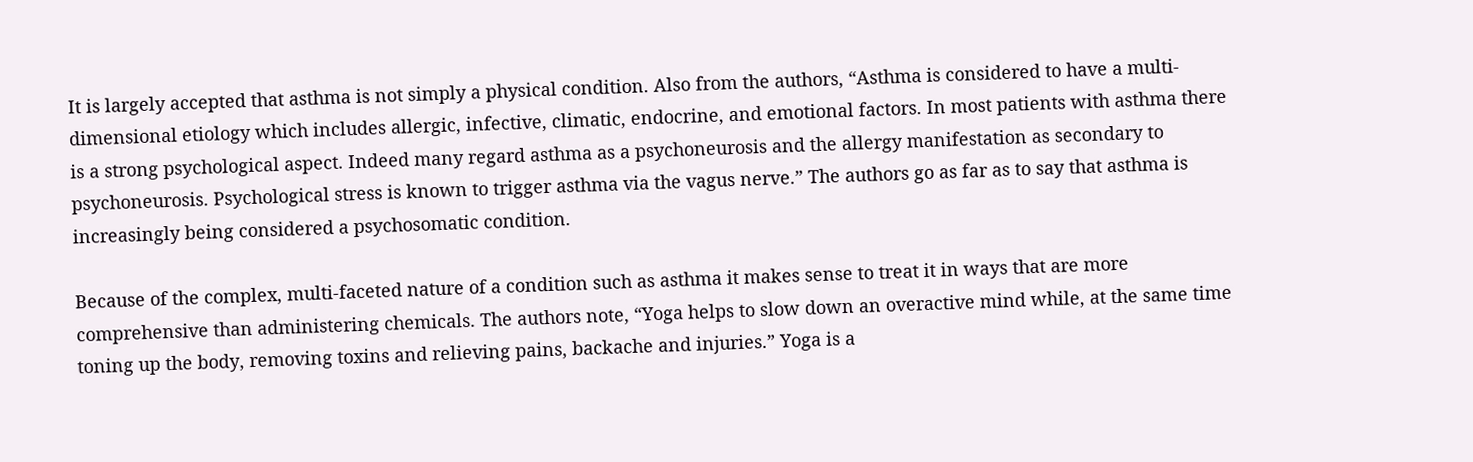It is largely accepted that asthma is not simply a physical condition. Also from the authors, “Asthma is considered to have a multi-dimensional etiology which includes allergic, infective, climatic, endocrine, and emotional factors. In most patients with asthma there is a strong psychological aspect. Indeed many regard asthma as a psychoneurosis and the allergy manifestation as secondary to psychoneurosis. Psychological stress is known to trigger asthma via the vagus nerve.” The authors go as far as to say that asthma is increasingly being considered a psychosomatic condition.

Because of the complex, multi-faceted nature of a condition such as asthma it makes sense to treat it in ways that are more comprehensive than administering chemicals. The authors note, “Yoga helps to slow down an overactive mind while, at the same time toning up the body, removing toxins and relieving pains, backache and injuries.” Yoga is a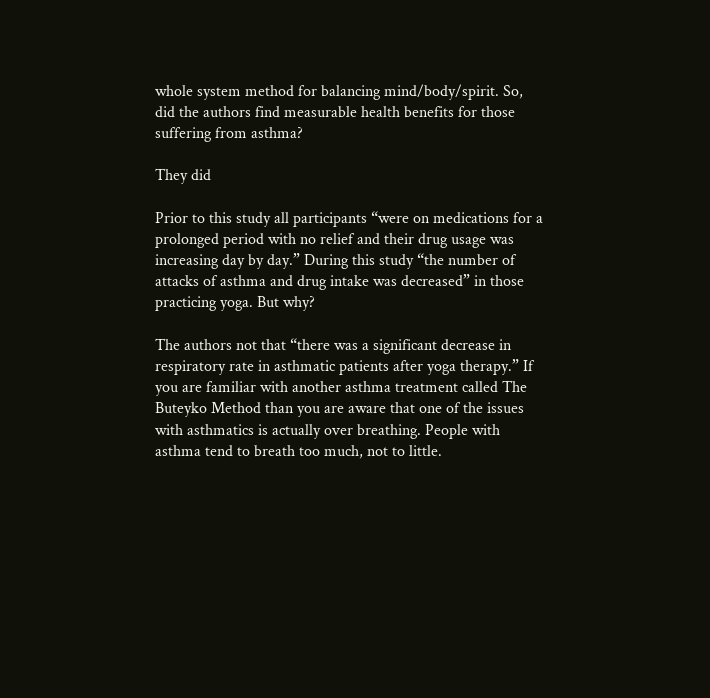whole system method for balancing mind/body/spirit. So, did the authors find measurable health benefits for those suffering from asthma?

They did

Prior to this study all participants “were on medications for a prolonged period with no relief and their drug usage was increasing day by day.” During this study “the number of attacks of asthma and drug intake was decreased” in those practicing yoga. But why?

The authors not that “there was a significant decrease in respiratory rate in asthmatic patients after yoga therapy.” If you are familiar with another asthma treatment called The Buteyko Method than you are aware that one of the issues with asthmatics is actually over breathing. People with asthma tend to breath too much, not to little.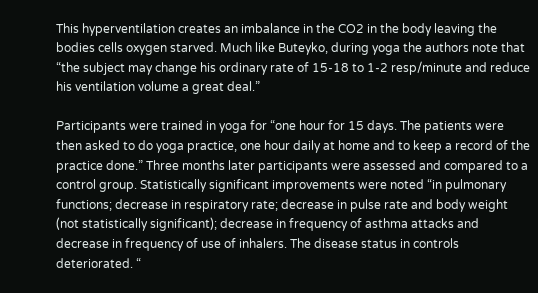This hyperventilation creates an imbalance in the CO2 in the body leaving the bodies cells oxygen starved. Much like Buteyko, during yoga the authors note that “the subject may change his ordinary rate of 15-18 to 1-2 resp/minute and reduce his ventilation volume a great deal.”

Participants were trained in yoga for “one hour for 15 days. The patients were then asked to do yoga practice, one hour daily at home and to keep a record of the practice done.” Three months later participants were assessed and compared to a control group. Statistically significant improvements were noted “in pulmonary functions; decrease in respiratory rate; decrease in pulse rate and body weight (not statistically significant); decrease in frequency of asthma attacks and decrease in frequency of use of inhalers. The disease status in controls deteriorated. “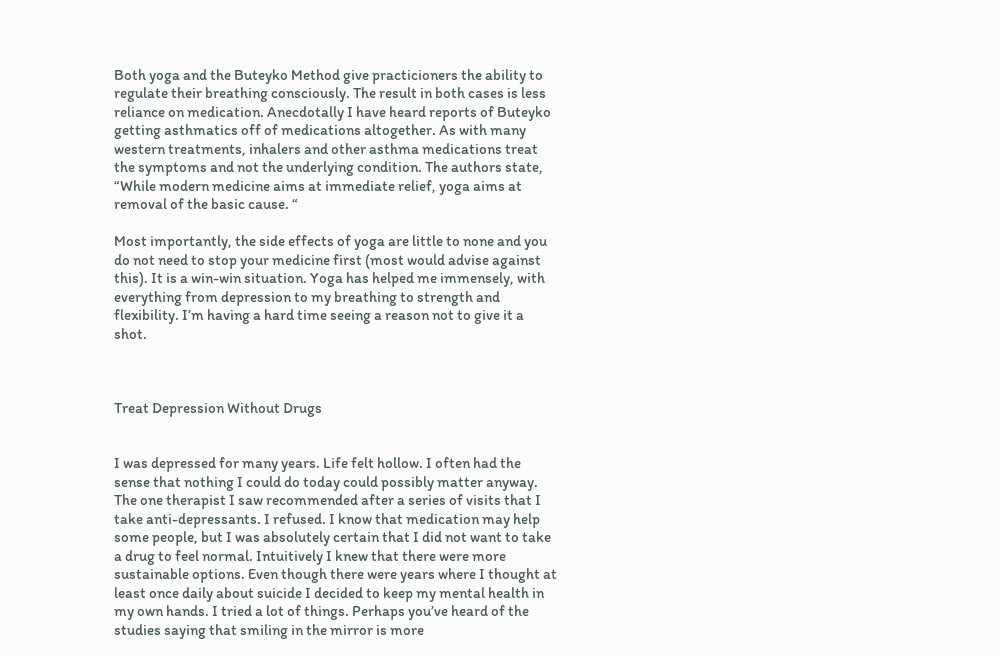Both yoga and the Buteyko Method give practicioners the ability to regulate their breathing consciously. The result in both cases is less reliance on medication. Anecdotally I have heard reports of Buteyko getting asthmatics off of medications altogether. As with many western treatments, inhalers and other asthma medications treat the symptoms and not the underlying condition. The authors state, “While modern medicine aims at immediate relief, yoga aims at removal of the basic cause. “

Most importantly, the side effects of yoga are little to none and you do not need to stop your medicine first (most would advise against this). It is a win-win situation. Yoga has helped me immensely, with everything from depression to my breathing to strength and flexibility. I’m having a hard time seeing a reason not to give it a shot.



Treat Depression Without Drugs


I was depressed for many years. Life felt hollow. I often had the sense that nothing I could do today could possibly matter anyway. The one therapist I saw recommended after a series of visits that I take anti-depressants. I refused. I know that medication may help some people, but I was absolutely certain that I did not want to take a drug to feel normal. Intuitively I knew that there were more sustainable options. Even though there were years where I thought at least once daily about suicide I decided to keep my mental health in my own hands. I tried a lot of things. Perhaps you’ve heard of the studies saying that smiling in the mirror is more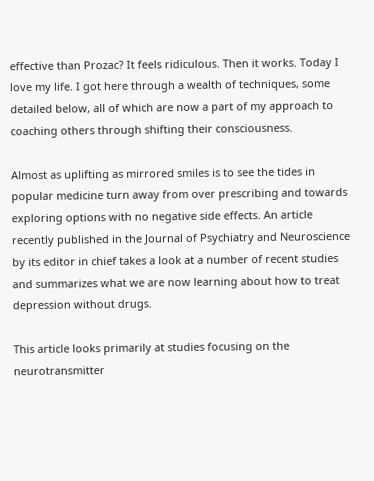effective than Prozac? It feels ridiculous. Then it works. Today I love my life. I got here through a wealth of techniques, some detailed below, all of which are now a part of my approach to coaching others through shifting their consciousness.

Almost as uplifting as mirrored smiles is to see the tides in popular medicine turn away from over prescribing and towards exploring options with no negative side effects. An article recently published in the Journal of Psychiatry and Neuroscience by its editor in chief takes a look at a number of recent studies and summarizes what we are now learning about how to treat depression without drugs.

This article looks primarily at studies focusing on the neurotransmitter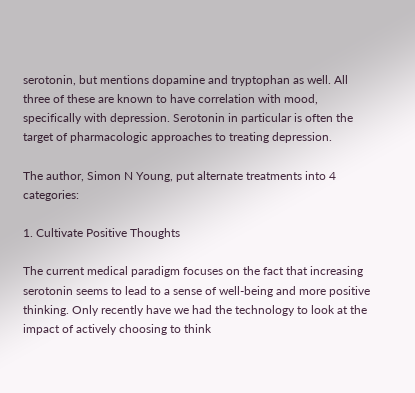serotonin, but mentions dopamine and tryptophan as well. All three of these are known to have correlation with mood, specifically with depression. Serotonin in particular is often the target of pharmacologic approaches to treating depression.

The author, Simon N Young, put alternate treatments into 4 categories:

1. Cultivate Positive Thoughts

The current medical paradigm focuses on the fact that increasing serotonin seems to lead to a sense of well-being and more positive thinking. Only recently have we had the technology to look at the impact of actively choosing to think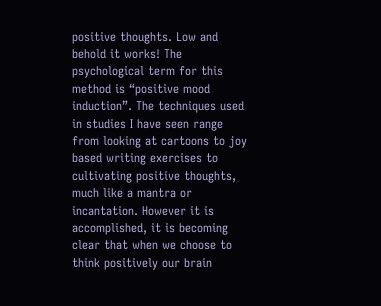positive thoughts. Low and behold it works! The psychological term for this method is “positive mood induction”. The techniques used in studies I have seen range from looking at cartoons to joy based writing exercises to cultivating positive thoughts, much like a mantra or incantation. However it is accomplished, it is becoming clear that when we choose to think positively our brain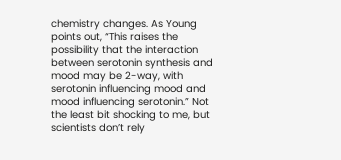chemistry changes. As Young points out, “This raises the possibility that the interaction between serotonin synthesis and mood may be 2-way, with serotonin influencing mood and mood influencing serotonin.” Not the least bit shocking to me, but scientists don’t rely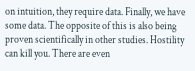on intuition, they require data. Finally, we have some data. The opposite of this is also being proven scientifically in other studies. Hostility can kill you. There are even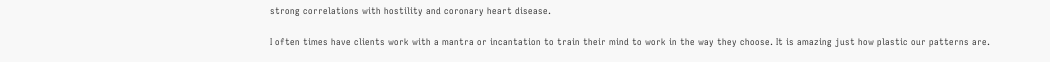strong correlations with hostility and coronary heart disease.

I often times have clients work with a mantra or incantation to train their mind to work in the way they choose. It is amazing just how plastic our patterns are.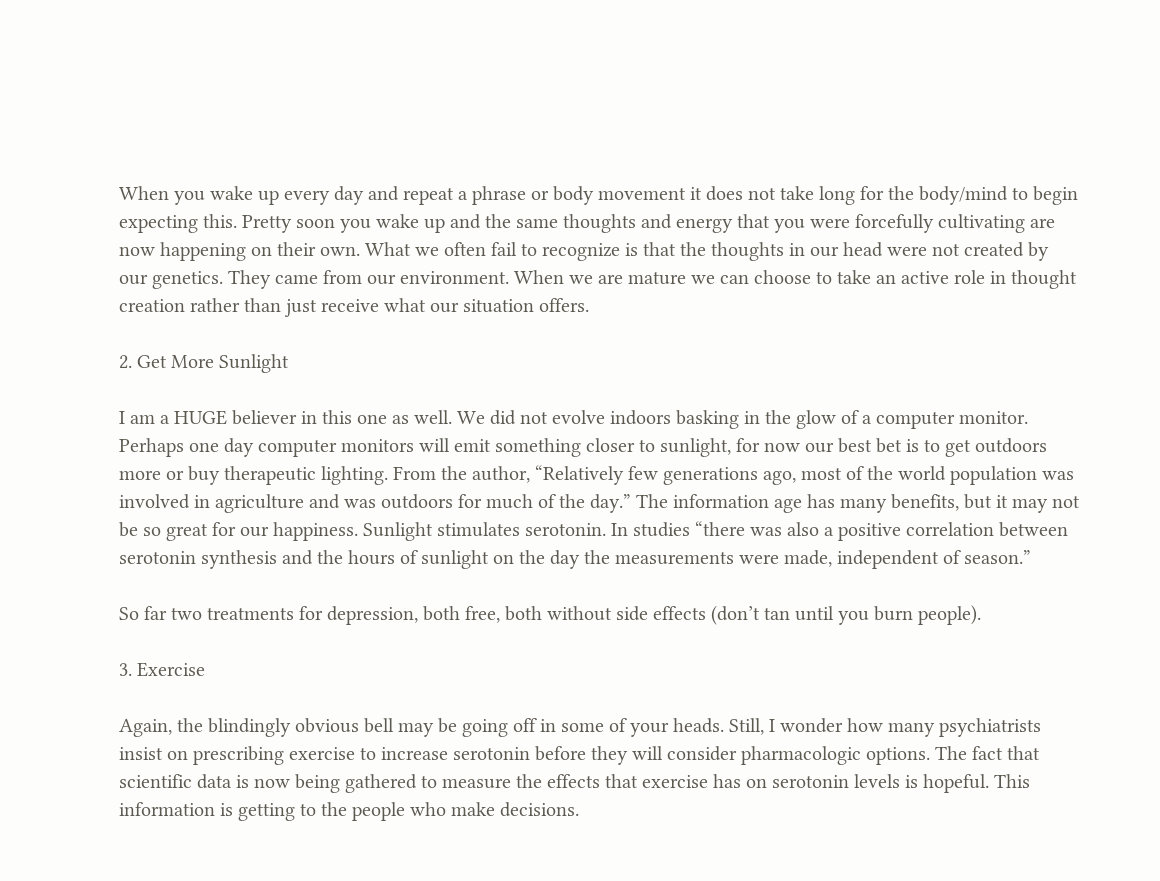When you wake up every day and repeat a phrase or body movement it does not take long for the body/mind to begin expecting this. Pretty soon you wake up and the same thoughts and energy that you were forcefully cultivating are now happening on their own. What we often fail to recognize is that the thoughts in our head were not created by our genetics. They came from our environment. When we are mature we can choose to take an active role in thought creation rather than just receive what our situation offers.

2. Get More Sunlight

I am a HUGE believer in this one as well. We did not evolve indoors basking in the glow of a computer monitor. Perhaps one day computer monitors will emit something closer to sunlight, for now our best bet is to get outdoors more or buy therapeutic lighting. From the author, “Relatively few generations ago, most of the world population was involved in agriculture and was outdoors for much of the day.” The information age has many benefits, but it may not be so great for our happiness. Sunlight stimulates serotonin. In studies “there was also a positive correlation between serotonin synthesis and the hours of sunlight on the day the measurements were made, independent of season.”

So far two treatments for depression, both free, both without side effects (don’t tan until you burn people).

3. Exercise

Again, the blindingly obvious bell may be going off in some of your heads. Still, I wonder how many psychiatrists insist on prescribing exercise to increase serotonin before they will consider pharmacologic options. The fact that scientific data is now being gathered to measure the effects that exercise has on serotonin levels is hopeful. This information is getting to the people who make decisions.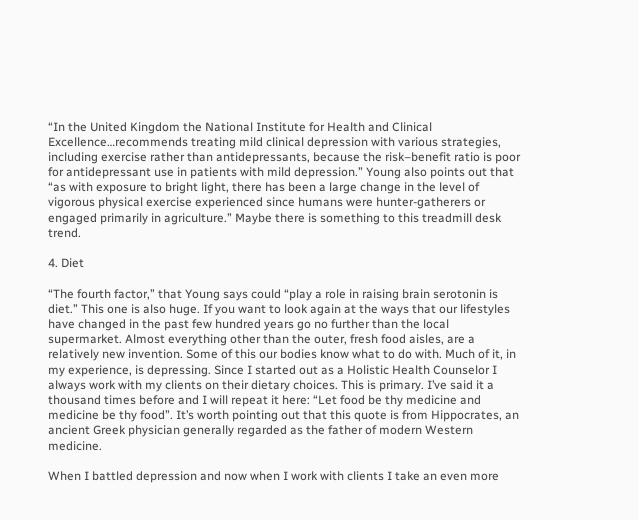“In the United Kingdom the National Institute for Health and Clinical Excellence…recommends treating mild clinical depression with various strategies, including exercise rather than antidepressants, because the risk–benefit ratio is poor for antidepressant use in patients with mild depression.” Young also points out that “as with exposure to bright light, there has been a large change in the level of vigorous physical exercise experienced since humans were hunter-gatherers or engaged primarily in agriculture.” Maybe there is something to this treadmill desk trend.

4. Diet

“The fourth factor,” that Young says could “play a role in raising brain serotonin is diet.” This one is also huge. If you want to look again at the ways that our lifestyles have changed in the past few hundred years go no further than the local supermarket. Almost everything other than the outer, fresh food aisles, are a relatively new invention. Some of this our bodies know what to do with. Much of it, in my experience, is depressing. Since I started out as a Holistic Health Counselor I always work with my clients on their dietary choices. This is primary. I’ve said it a thousand times before and I will repeat it here: “Let food be thy medicine and medicine be thy food”. It’s worth pointing out that this quote is from Hippocrates, an ancient Greek physician generally regarded as the father of modern Western medicine.

When I battled depression and now when I work with clients I take an even more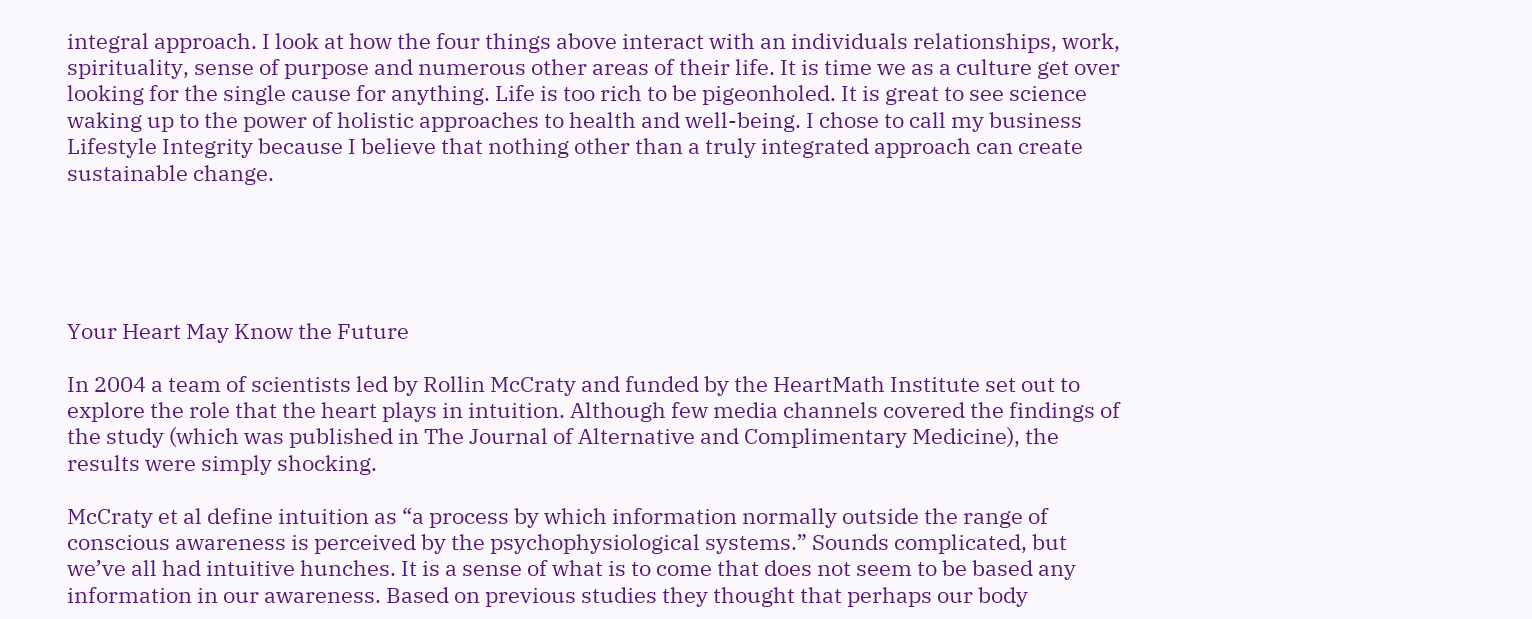integral approach. I look at how the four things above interact with an individuals relationships, work, spirituality, sense of purpose and numerous other areas of their life. It is time we as a culture get over looking for the single cause for anything. Life is too rich to be pigeonholed. It is great to see science waking up to the power of holistic approaches to health and well-being. I chose to call my business Lifestyle Integrity because I believe that nothing other than a truly integrated approach can create sustainable change.





Your Heart May Know the Future

In 2004 a team of scientists led by Rollin McCraty and funded by the HeartMath Institute set out to explore the role that the heart plays in intuition. Although few media channels covered the findings of the study (which was published in The Journal of Alternative and Complimentary Medicine), the results were simply shocking.

McCraty et al define intuition as “a process by which information normally outside the range of conscious awareness is perceived by the psychophysiological systems.” Sounds complicated, but we’ve all had intuitive hunches. It is a sense of what is to come that does not seem to be based any information in our awareness. Based on previous studies they thought that perhaps our body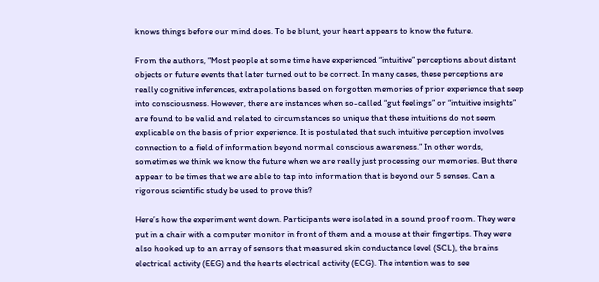knows things before our mind does. To be blunt, your heart appears to know the future.

From the authors, “Most people at some time have experienced “intuitive” perceptions about distant objects or future events that later turned out to be correct. In many cases, these perceptions are really cognitive inferences, extrapolations based on forgotten memories of prior experience that seep into consciousness. However, there are instances when so-called “gut feelings” or “intuitive insights” are found to be valid and related to circumstances so unique that these intuitions do not seem explicable on the basis of prior experience. It is postulated that such intuitive perception involves connection to a field of information beyond normal conscious awareness.” In other words, sometimes we think we know the future when we are really just processing our memories. But there appear to be times that we are able to tap into information that is beyond our 5 senses. Can a rigorous scientific study be used to prove this?

Here’s how the experiment went down. Participants were isolated in a sound proof room. They were put in a chair with a computer monitor in front of them and a mouse at their fingertips. They were also hooked up to an array of sensors that measured skin conductance level (SCL), the brains electrical activity (EEG) and the hearts electrical activity (ECG). The intention was to see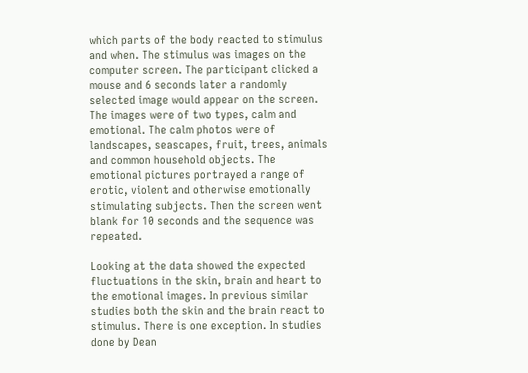which parts of the body reacted to stimulus and when. The stimulus was images on the computer screen. The participant clicked a mouse and 6 seconds later a randomly selected image would appear on the screen. The images were of two types, calm and emotional. The calm photos were of landscapes, seascapes, fruit, trees, animals and common household objects. The emotional pictures portrayed a range of erotic, violent and otherwise emotionally stimulating subjects. Then the screen went blank for 10 seconds and the sequence was repeated.

Looking at the data showed the expected fluctuations in the skin, brain and heart to the emotional images. In previous similar studies both the skin and the brain react to stimulus. There is one exception. In studies done by Dean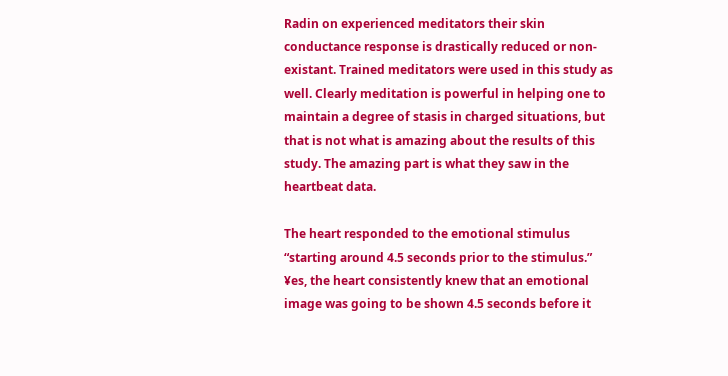Radin on experienced meditators their skin conductance response is drastically reduced or non-existant. Trained meditators were used in this study as well. Clearly meditation is powerful in helping one to maintain a degree of stasis in charged situations, but that is not what is amazing about the results of this study. The amazing part is what they saw in the heartbeat data.

The heart responded to the emotional stimulus “starting around 4.5 seconds prior to the stimulus.” ¥es, the heart consistently knew that an emotional image was going to be shown 4.5 seconds before it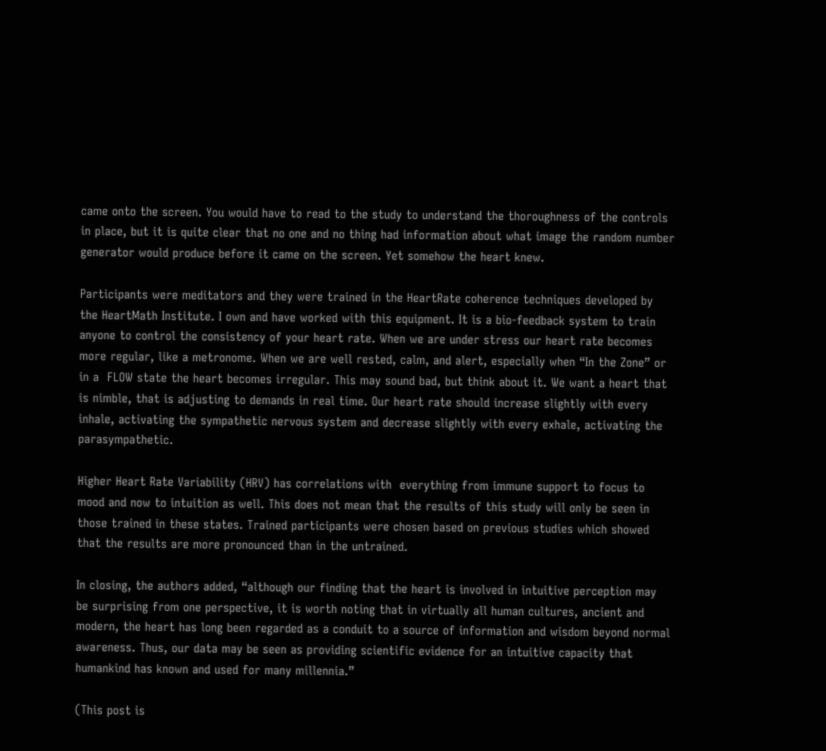came onto the screen. You would have to read to the study to understand the thoroughness of the controls in place, but it is quite clear that no one and no thing had information about what image the random number generator would produce before it came on the screen. Yet somehow the heart knew.

Participants were meditators and they were trained in the HeartRate coherence techniques developed by the HeartMath Institute. I own and have worked with this equipment. It is a bio-feedback system to train anyone to control the consistency of your heart rate. When we are under stress our heart rate becomes more regular, like a metronome. When we are well rested, calm, and alert, especially when “In the Zone” or in a  FLOW state the heart becomes irregular. This may sound bad, but think about it. We want a heart that is nimble, that is adjusting to demands in real time. Our heart rate should increase slightly with every inhale, activating the sympathetic nervous system and decrease slightly with every exhale, activating the parasympathetic.

Higher Heart Rate Variability (HRV) has correlations with  everything from immune support to focus to mood and now to intuition as well. This does not mean that the results of this study will only be seen in those trained in these states. Trained participants were chosen based on previous studies which showed that the results are more pronounced than in the untrained.

In closing, the authors added, “although our finding that the heart is involved in intuitive perception may be surprising from one perspective, it is worth noting that in virtually all human cultures, ancient and modern, the heart has long been regarded as a conduit to a source of information and wisdom beyond normal awareness. Thus, our data may be seen as providing scientific evidence for an intuitive capacity that humankind has known and used for many millennia.”

(This post is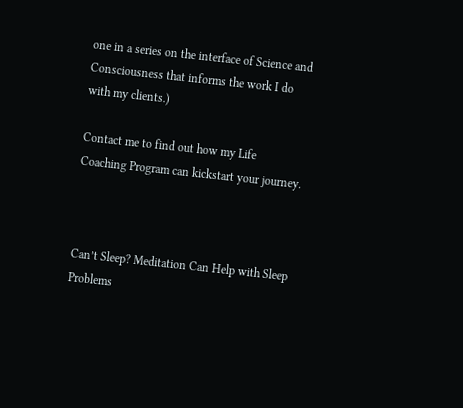one in a series on the interface of Science and Consciousness that informs the work I do with my clients.)

Contact me to find out how my Life Coaching Program can kickstart your journey.



Can’t Sleep? Meditation Can Help with Sleep Problems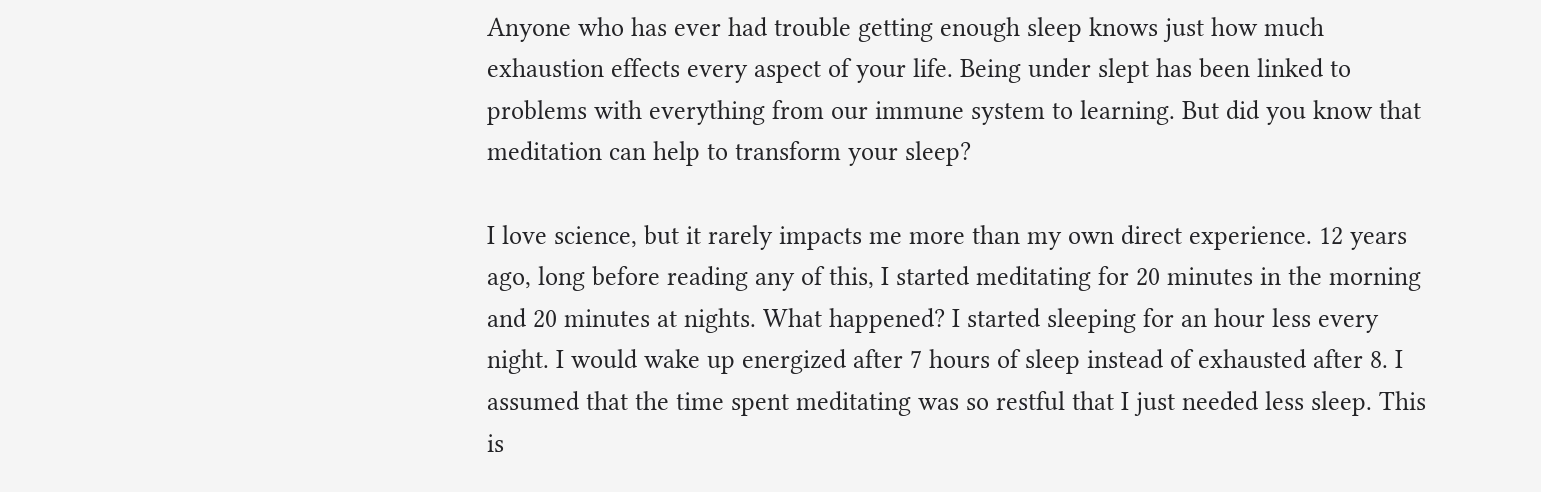Anyone who has ever had trouble getting enough sleep knows just how much exhaustion effects every aspect of your life. Being under slept has been linked to problems with everything from our immune system to learning. But did you know that meditation can help to transform your sleep?

I love science, but it rarely impacts me more than my own direct experience. 12 years ago, long before reading any of this, I started meditating for 20 minutes in the morning and 20 minutes at nights. What happened? I started sleeping for an hour less every night. I would wake up energized after 7 hours of sleep instead of exhausted after 8. I assumed that the time spent meditating was so restful that I just needed less sleep. This is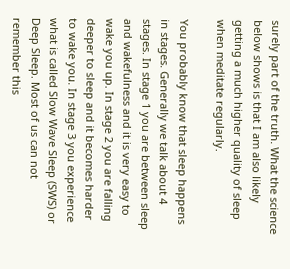surely part of the truth. What the science below shows is that I am also likely getting a much higher quality of sleep when meditate regularly.

You probably know that sleep happens in stages. Generally we talk about 4 stages. In stage 1 you are between sleep and wakefulness and it is very easy to wake you up. In stage 2 you are falling deeper to sleep and it becomes harder to wake you. In stage 3 you experience what is called Slow Wave Sleep (SWS) or Deep Sleep. Most of us can not remember this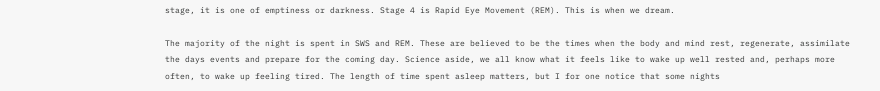stage, it is one of emptiness or darkness. Stage 4 is Rapid Eye Movement (REM). This is when we dream.

The majority of the night is spent in SWS and REM. These are believed to be the times when the body and mind rest, regenerate, assimilate the days events and prepare for the coming day. Science aside, we all know what it feels like to wake up well rested and, perhaps more often, to wake up feeling tired. The length of time spent asleep matters, but I for one notice that some nights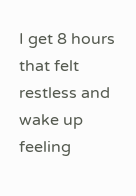I get 8 hours that felt restless and wake up feeling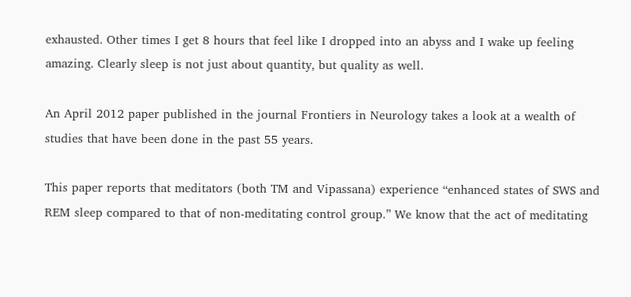exhausted. Other times I get 8 hours that feel like I dropped into an abyss and I wake up feeling amazing. Clearly sleep is not just about quantity, but quality as well.

An April 2012 paper published in the journal Frontiers in Neurology takes a look at a wealth of studies that have been done in the past 55 years.

This paper reports that meditators (both TM and Vipassana) experience “enhanced states of SWS and REM sleep compared to that of non-meditating control group.” We know that the act of meditating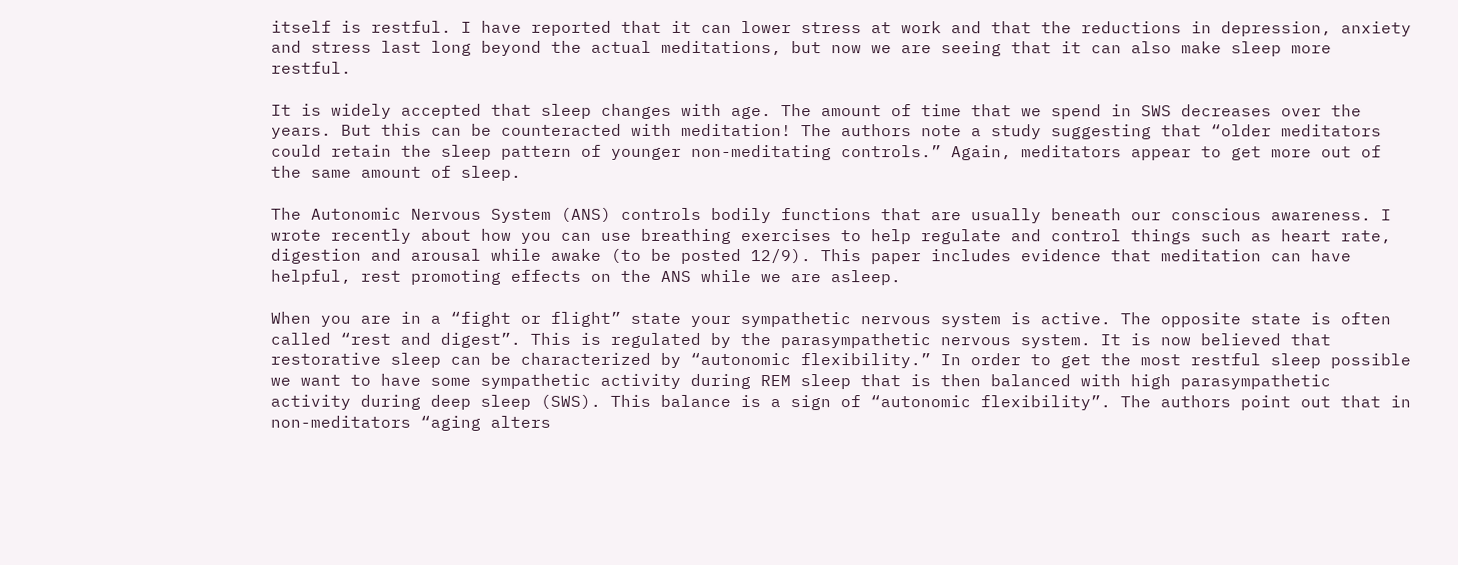itself is restful. I have reported that it can lower stress at work and that the reductions in depression, anxiety and stress last long beyond the actual meditations, but now we are seeing that it can also make sleep more restful.

It is widely accepted that sleep changes with age. The amount of time that we spend in SWS decreases over the years. But this can be counteracted with meditation! The authors note a study suggesting that “older meditators could retain the sleep pattern of younger non-meditating controls.” Again, meditators appear to get more out of the same amount of sleep.

The Autonomic Nervous System (ANS) controls bodily functions that are usually beneath our conscious awareness. I wrote recently about how you can use breathing exercises to help regulate and control things such as heart rate, digestion and arousal while awake (to be posted 12/9). This paper includes evidence that meditation can have helpful, rest promoting effects on the ANS while we are asleep.

When you are in a “fight or flight” state your sympathetic nervous system is active. The opposite state is often called “rest and digest”. This is regulated by the parasympathetic nervous system. It is now believed that restorative sleep can be characterized by “autonomic flexibility.” In order to get the most restful sleep possible we want to have some sympathetic activity during REM sleep that is then balanced with high parasympathetic activity during deep sleep (SWS). This balance is a sign of “autonomic flexibility”. The authors point out that in non-meditators “aging alters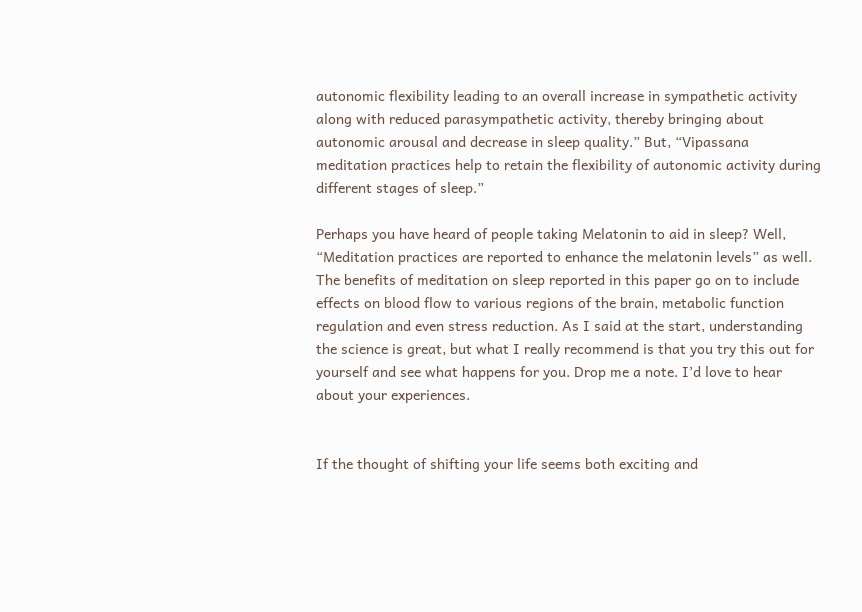autonomic flexibility leading to an overall increase in sympathetic activity along with reduced parasympathetic activity, thereby bringing about autonomic arousal and decrease in sleep quality.” But, “Vipassana meditation practices help to retain the flexibility of autonomic activity during different stages of sleep.”

Perhaps you have heard of people taking Melatonin to aid in sleep? Well, “Meditation practices are reported to enhance the melatonin levels” as well. The benefits of meditation on sleep reported in this paper go on to include effects on blood flow to various regions of the brain, metabolic function regulation and even stress reduction. As I said at the start, understanding the science is great, but what I really recommend is that you try this out for yourself and see what happens for you. Drop me a note. I’d love to hear about your experiences.


If the thought of shifting your life seems both exciting and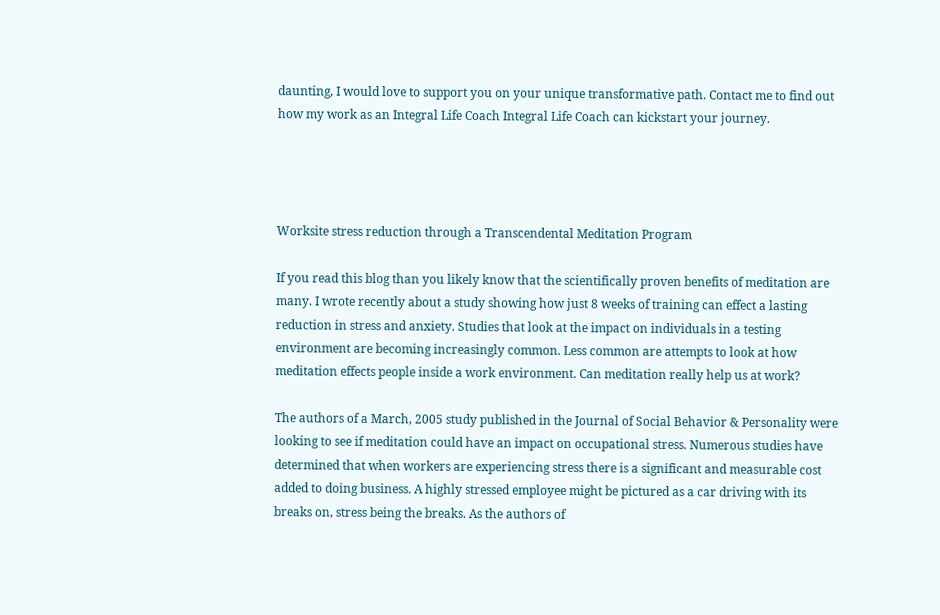daunting, I would love to support you on your unique transformative path. Contact me to find out how my work as an Integral Life Coach Integral Life Coach can kickstart your journey.




Worksite stress reduction through a Transcendental Meditation Program

If you read this blog than you likely know that the scientifically proven benefits of meditation are many. I wrote recently about a study showing how just 8 weeks of training can effect a lasting reduction in stress and anxiety. Studies that look at the impact on individuals in a testing environment are becoming increasingly common. Less common are attempts to look at how meditation effects people inside a work environment. Can meditation really help us at work?

The authors of a March, 2005 study published in the Journal of Social Behavior & Personality were looking to see if meditation could have an impact on occupational stress. Numerous studies have determined that when workers are experiencing stress there is a significant and measurable cost added to doing business. A highly stressed employee might be pictured as a car driving with its breaks on, stress being the breaks. As the authors of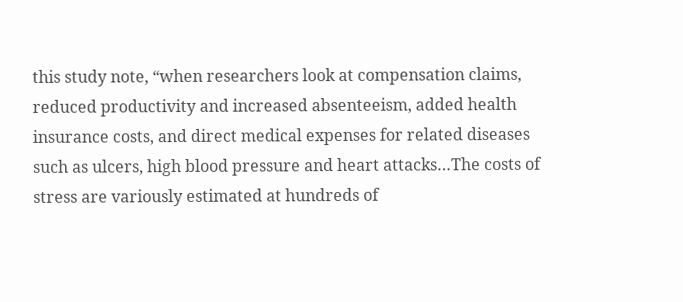this study note, “when researchers look at compensation claims, reduced productivity and increased absenteeism, added health insurance costs, and direct medical expenses for related diseases such as ulcers, high blood pressure and heart attacks…The costs of stress are variously estimated at hundreds of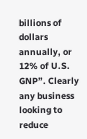billions of dollars annually, or 12% of U.S. GNP”. Clearly any business looking to reduce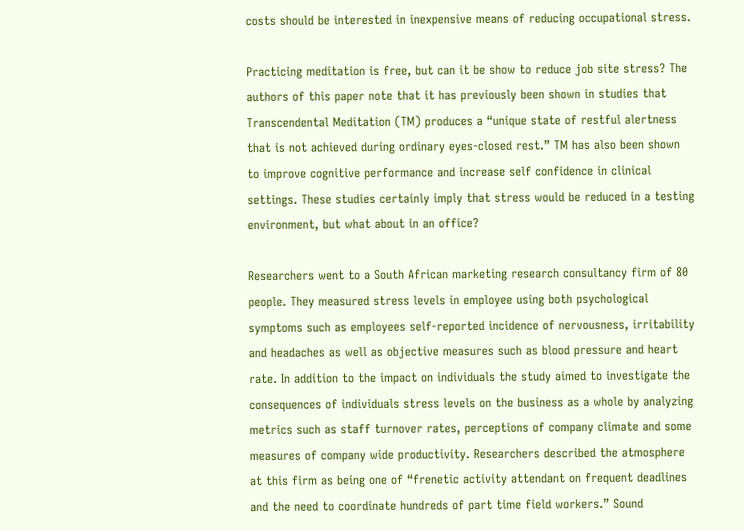costs should be interested in inexpensive means of reducing occupational stress.

Practicing meditation is free, but can it be show to reduce job site stress? The authors of this paper note that it has previously been shown in studies that Transcendental Meditation (TM) produces a “unique state of restful alertness that is not achieved during ordinary eyes-closed rest.” TM has also been shown to improve cognitive performance and increase self confidence in clinical settings. These studies certainly imply that stress would be reduced in a testing environment, but what about in an office?

Researchers went to a South African marketing research consultancy firm of 80 people. They measured stress levels in employee using both psychological symptoms such as employees self-reported incidence of nervousness, irritability and headaches as well as objective measures such as blood pressure and heart rate. In addition to the impact on individuals the study aimed to investigate the consequences of individuals stress levels on the business as a whole by analyzing metrics such as staff turnover rates, perceptions of company climate and some measures of company wide productivity. Researchers described the atmosphere at this firm as being one of “frenetic activity attendant on frequent deadlines and the need to coordinate hundreds of part time field workers.” Sound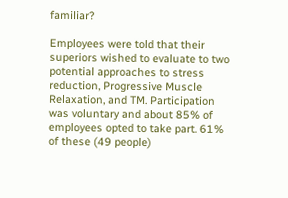familiar?

Employees were told that their superiors wished to evaluate to two potential approaches to stress reduction, Progressive Muscle Relaxation, and TM. Participation was voluntary and about 85% of employees opted to take part. 61% of these (49 people)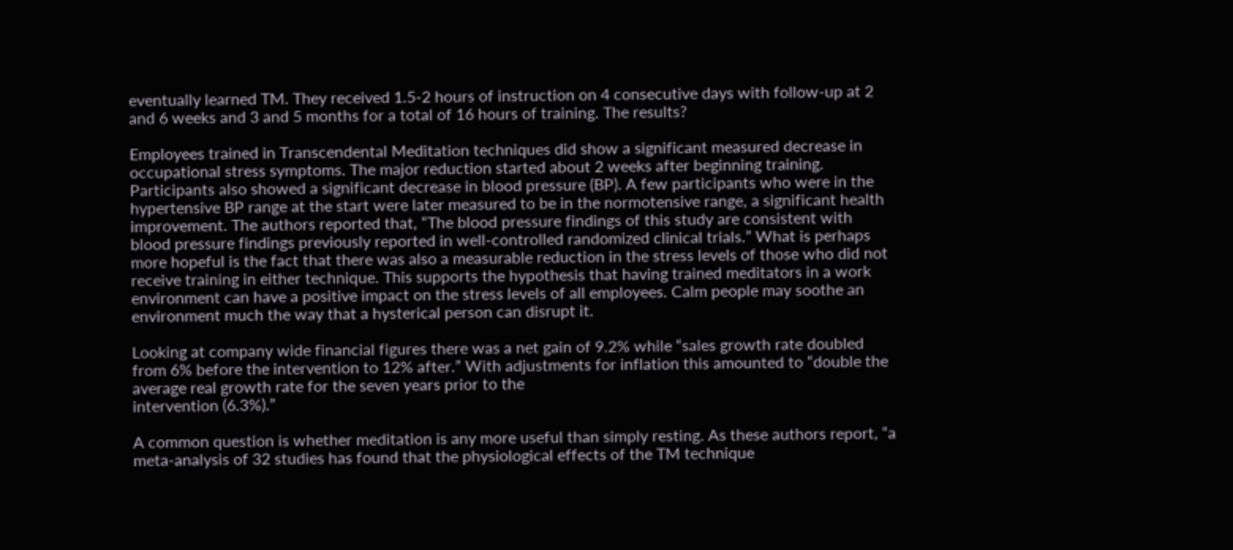eventually learned TM. They received 1.5-2 hours of instruction on 4 consecutive days with follow-up at 2 and 6 weeks and 3 and 5 months for a total of 16 hours of training. The results?

Employees trained in Transcendental Meditation techniques did show a significant measured decrease in occupational stress symptoms. The major reduction started about 2 weeks after beginning training. Participants also showed a significant decrease in blood pressure (BP). A few participants who were in the hypertensive BP range at the start were later measured to be in the normotensive range, a significant health improvement. The authors reported that, “The blood pressure findings of this study are consistent with blood pressure findings previously reported in well-controlled randomized clinical trials.” What is perhaps more hopeful is the fact that there was also a measurable reduction in the stress levels of those who did not receive training in either technique. This supports the hypothesis that having trained meditators in a work environment can have a positive impact on the stress levels of all employees. Calm people may soothe an environment much the way that a hysterical person can disrupt it.

Looking at company wide financial figures there was a net gain of 9.2% while “sales growth rate doubled from 6% before the intervention to 12% after.” With adjustments for inflation this amounted to “double the average real growth rate for the seven years prior to the
intervention (6.3%).”

A common question is whether meditation is any more useful than simply resting. As these authors report, “a meta-analysis of 32 studies has found that the physiological effects of the TM technique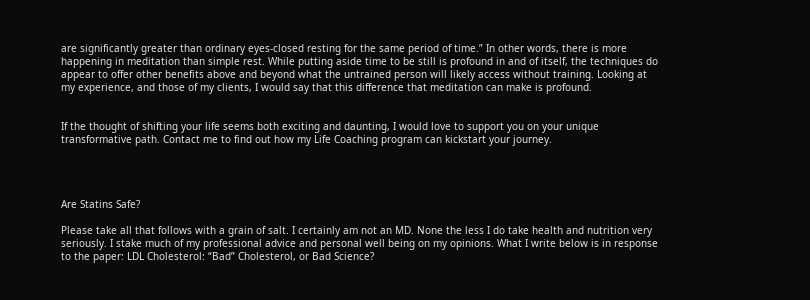are significantly greater than ordinary eyes-closed resting for the same period of time.” In other words, there is more happening in meditation than simple rest. While putting aside time to be still is profound in and of itself, the techniques do appear to offer other benefits above and beyond what the untrained person will likely access without training. Looking at my experience, and those of my clients, I would say that this difference that meditation can make is profound.


If the thought of shifting your life seems both exciting and daunting, I would love to support you on your unique transformative path. Contact me to find out how my Life Coaching program can kickstart your journey.




Are Statins Safe?

Please take all that follows with a grain of salt. I certainly am not an MD. None the less I do take health and nutrition very seriously. I stake much of my professional advice and personal well being on my opinions. What I write below is in response to the paper: LDL Cholesterol: “Bad” Cholesterol, or Bad Science?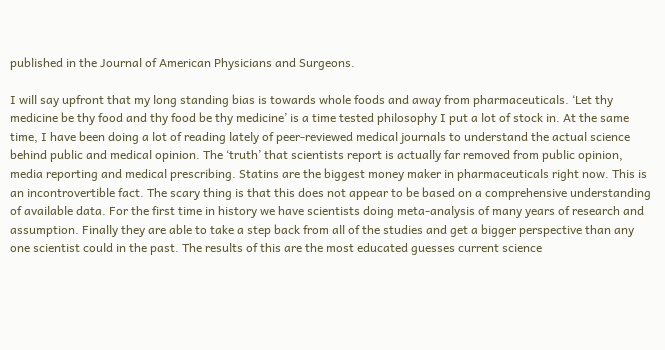published in the Journal of American Physicians and Surgeons.

I will say upfront that my long standing bias is towards whole foods and away from pharmaceuticals. ‘Let thy medicine be thy food and thy food be thy medicine’ is a time tested philosophy I put a lot of stock in. At the same time, I have been doing a lot of reading lately of peer-reviewed medical journals to understand the actual science behind public and medical opinion. The ‘truth’ that scientists report is actually far removed from public opinion, media reporting and medical prescribing. Statins are the biggest money maker in pharmaceuticals right now. This is an incontrovertible fact. The scary thing is that this does not appear to be based on a comprehensive understanding of available data. For the first time in history we have scientists doing meta-analysis of many years of research and assumption. Finally they are able to take a step back from all of the studies and get a bigger perspective than any one scientist could in the past. The results of this are the most educated guesses current science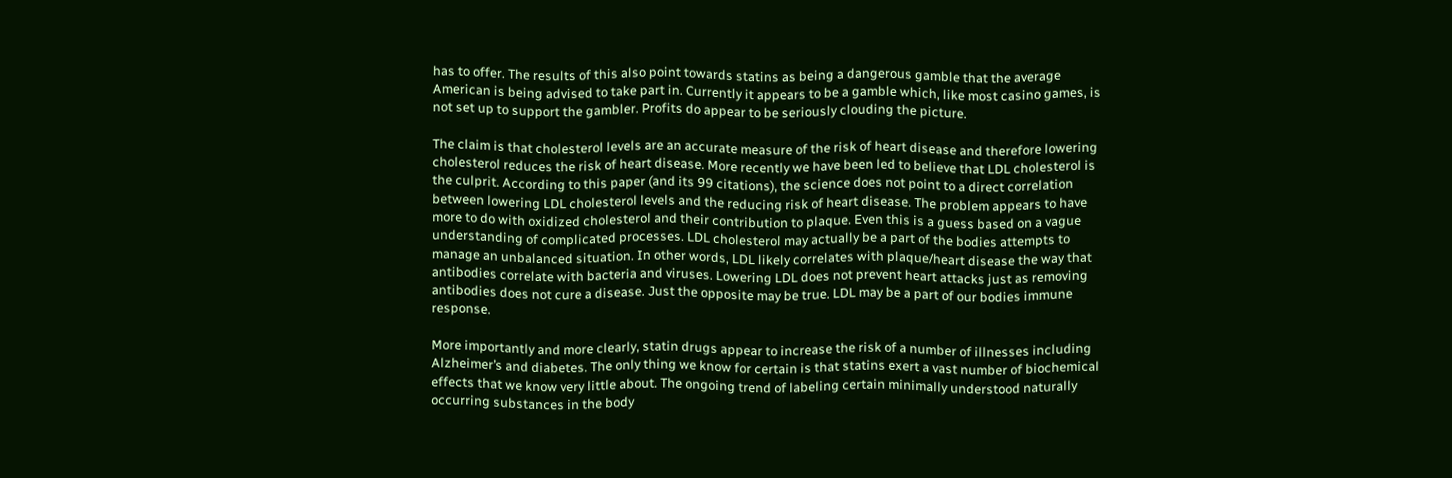has to offer. The results of this also point towards statins as being a dangerous gamble that the average American is being advised to take part in. Currently it appears to be a gamble which, like most casino games, is not set up to support the gambler. Profits do appear to be seriously clouding the picture.

The claim is that cholesterol levels are an accurate measure of the risk of heart disease and therefore lowering cholesterol reduces the risk of heart disease. More recently we have been led to believe that LDL cholesterol is the culprit. According to this paper (and its 99 citations), the science does not point to a direct correlation between lowering LDL cholesterol levels and the reducing risk of heart disease. The problem appears to have more to do with oxidized cholesterol and their contribution to plaque. Even this is a guess based on a vague understanding of complicated processes. LDL cholesterol may actually be a part of the bodies attempts to manage an unbalanced situation. In other words, LDL likely correlates with plaque/heart disease the way that antibodies correlate with bacteria and viruses. Lowering LDL does not prevent heart attacks just as removing antibodies does not cure a disease. Just the opposite may be true. LDL may be a part of our bodies immune response.

More importantly and more clearly, statin drugs appear to increase the risk of a number of illnesses including Alzheimer’s and diabetes. The only thing we know for certain is that statins exert a vast number of biochemical effects that we know very little about. The ongoing trend of labeling certain minimally understood naturally occurring substances in the body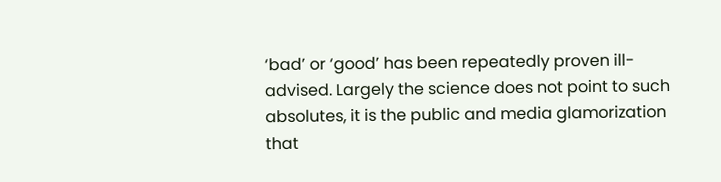‘bad’ or ‘good’ has been repeatedly proven ill-advised. Largely the science does not point to such absolutes, it is the public and media glamorization that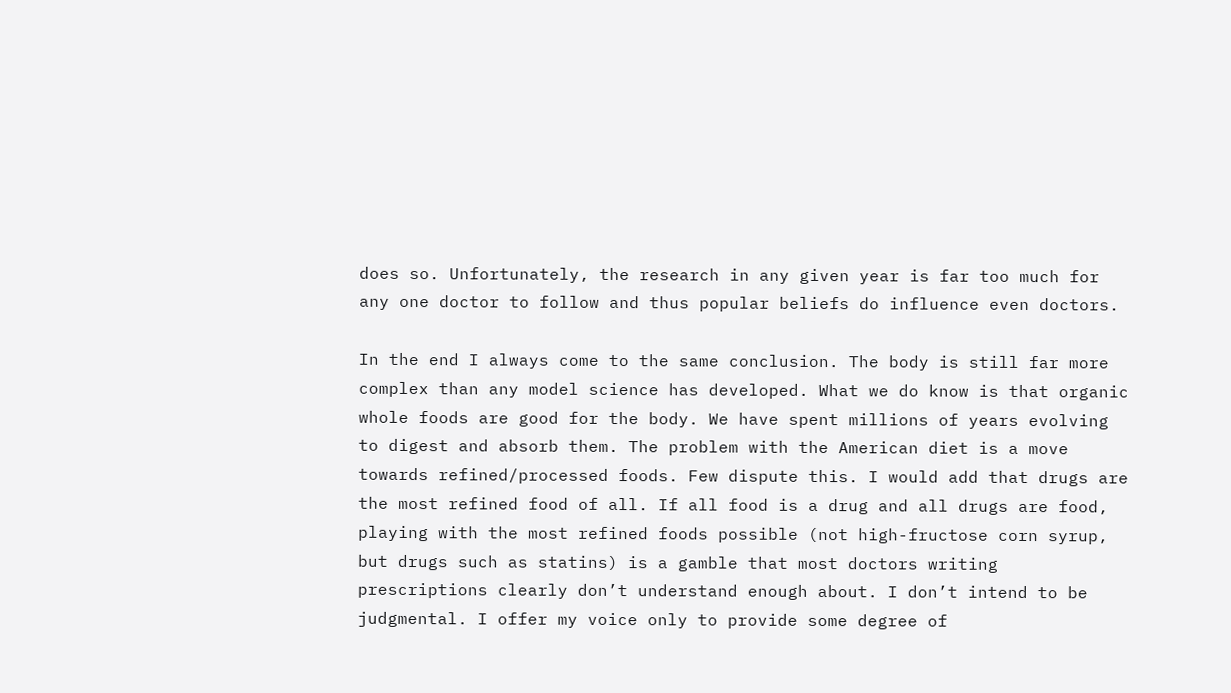does so. Unfortunately, the research in any given year is far too much for any one doctor to follow and thus popular beliefs do influence even doctors.

In the end I always come to the same conclusion. The body is still far more complex than any model science has developed. What we do know is that organic whole foods are good for the body. We have spent millions of years evolving to digest and absorb them. The problem with the American diet is a move towards refined/processed foods. Few dispute this. I would add that drugs are the most refined food of all. If all food is a drug and all drugs are food, playing with the most refined foods possible (not high-fructose corn syrup, but drugs such as statins) is a gamble that most doctors writing prescriptions clearly don’t understand enough about. I don’t intend to be judgmental. I offer my voice only to provide some degree of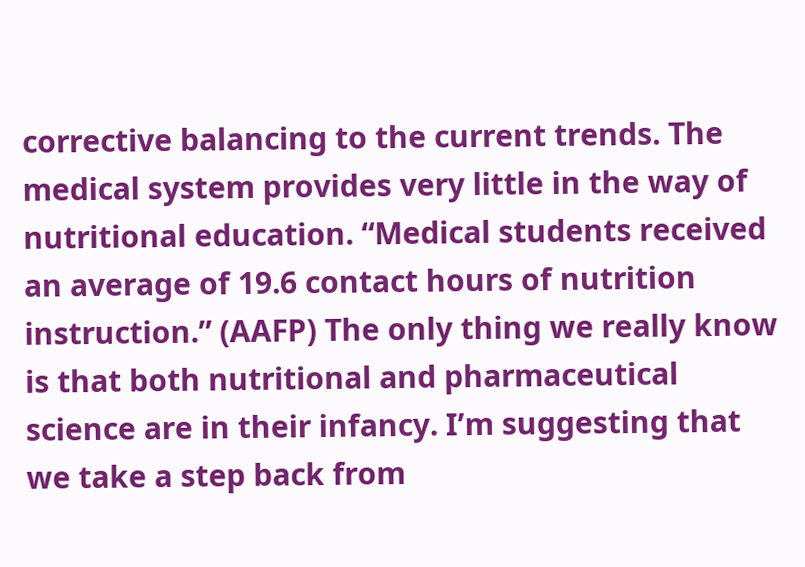corrective balancing to the current trends. The medical system provides very little in the way of nutritional education. “Medical students received an average of 19.6 contact hours of nutrition instruction.” (AAFP) The only thing we really know is that both nutritional and pharmaceutical science are in their infancy. I’m suggesting that we take a step back from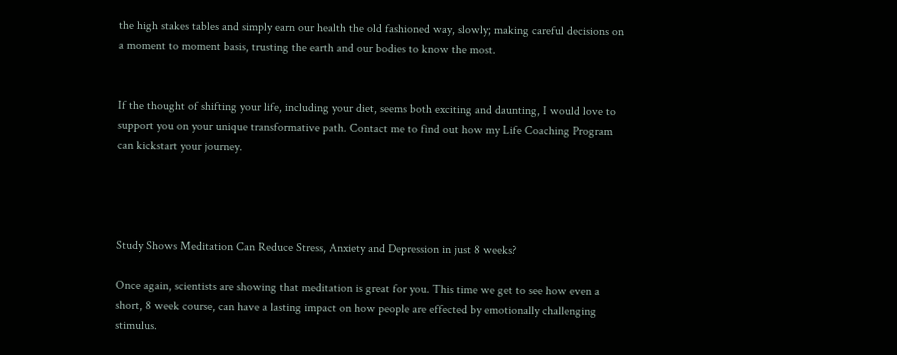the high stakes tables and simply earn our health the old fashioned way, slowly; making careful decisions on a moment to moment basis, trusting the earth and our bodies to know the most.


If the thought of shifting your life, including your diet, seems both exciting and daunting, I would love to support you on your unique transformative path. Contact me to find out how my Life Coaching Program can kickstart your journey.




Study Shows Meditation Can Reduce Stress, Anxiety and Depression in just 8 weeks?

Once again, scientists are showing that meditation is great for you. This time we get to see how even a short, 8 week course, can have a lasting impact on how people are effected by emotionally challenging stimulus.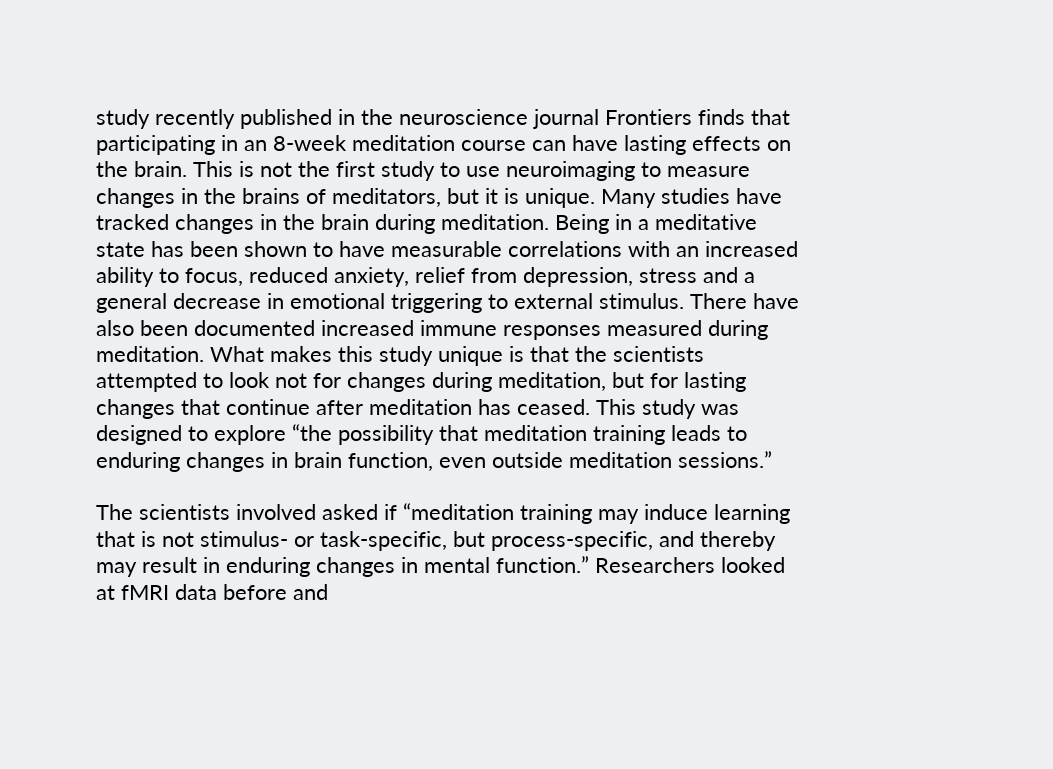study recently published in the neuroscience journal Frontiers finds that participating in an 8-week meditation course can have lasting effects on the brain. This is not the first study to use neuroimaging to measure changes in the brains of meditators, but it is unique. Many studies have tracked changes in the brain during meditation. Being in a meditative state has been shown to have measurable correlations with an increased ability to focus, reduced anxiety, relief from depression, stress and a general decrease in emotional triggering to external stimulus. There have also been documented increased immune responses measured during meditation. What makes this study unique is that the scientists attempted to look not for changes during meditation, but for lasting changes that continue after meditation has ceased. This study was designed to explore “the possibility that meditation training leads to enduring changes in brain function, even outside meditation sessions.”

The scientists involved asked if “meditation training may induce learning that is not stimulus- or task-specific, but process-specific, and thereby may result in enduring changes in mental function.” Researchers looked at fMRI data before and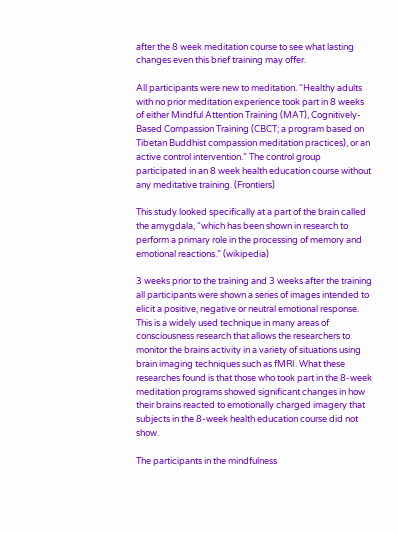after the 8 week meditation course to see what lasting changes even this brief training may offer.

All participants were new to meditation. “Healthy adults with no prior meditation experience took part in 8 weeks of either Mindful Attention Training (MAT), Cognitively-Based Compassion Training (CBCT; a program based on Tibetan Buddhist compassion meditation practices), or an active control intervention.” The control group participated in an 8 week health education course without any meditative training. (Frontiers)

This study looked specifically at a part of the brain called the amygdala, “which has been shown in research to perform a primary role in the processing of memory and emotional reactions.” (wikipedia)

3 weeks prior to the training and 3 weeks after the training all participants were shown a series of images intended to elicit a positive, negative or neutral emotional response. This is a widely used technique in many areas of consciousness research that allows the researchers to monitor the brains activity in a variety of situations using brain imaging techniques such as fMRI. What these researches found is that those who took part in the 8-week meditation programs showed significant changes in how their brains reacted to emotionally charged imagery that subjects in the 8-week health education course did not show.

The participants in the mindfulness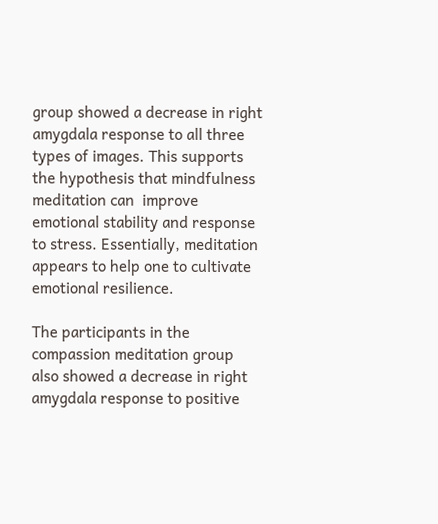group showed a decrease in right amygdala response to all three types of images. This supports the hypothesis that mindfulness meditation can  improve emotional stability and response to stress. Essentially, meditation appears to help one to cultivate emotional resilience.

The participants in the compassion meditation group also showed a decrease in right amygdala response to positive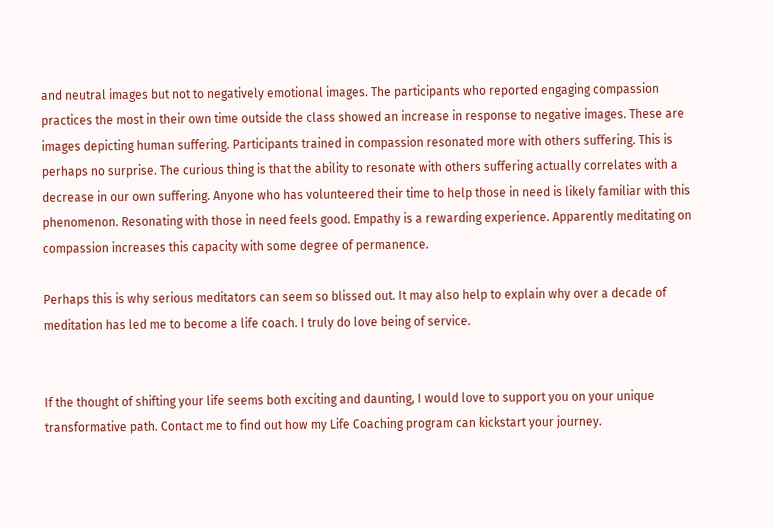and neutral images but not to negatively emotional images. The participants who reported engaging compassion practices the most in their own time outside the class showed an increase in response to negative images. These are images depicting human suffering. Participants trained in compassion resonated more with others suffering. This is perhaps no surprise. The curious thing is that the ability to resonate with others suffering actually correlates with a decrease in our own suffering. Anyone who has volunteered their time to help those in need is likely familiar with this phenomenon. Resonating with those in need feels good. Empathy is a rewarding experience. Apparently meditating on compassion increases this capacity with some degree of permanence.

Perhaps this is why serious meditators can seem so blissed out. It may also help to explain why over a decade of meditation has led me to become a life coach. I truly do love being of service.


If the thought of shifting your life seems both exciting and daunting, I would love to support you on your unique transformative path. Contact me to find out how my Life Coaching program can kickstart your journey.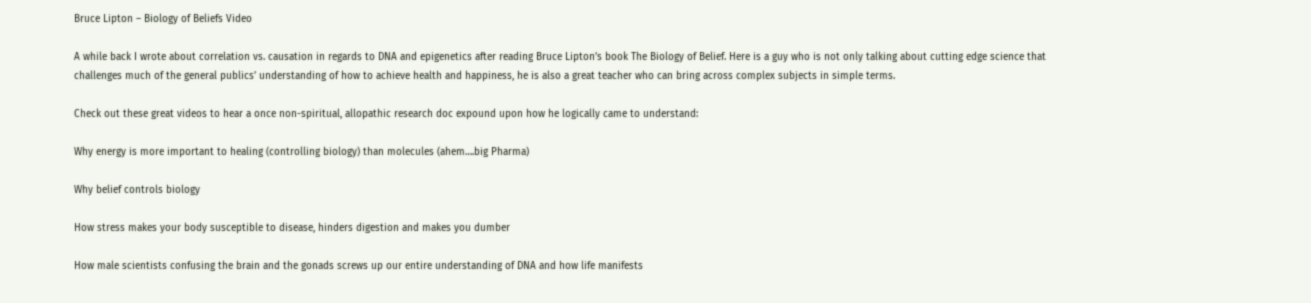Bruce Lipton – Biology of Beliefs Video

A while back I wrote about correlation vs. causation in regards to DNA and epigenetics after reading Bruce Lipton’s book The Biology of Belief. Here is a guy who is not only talking about cutting edge science that challenges much of the general publics’ understanding of how to achieve health and happiness, he is also a great teacher who can bring across complex subjects in simple terms.

Check out these great videos to hear a once non-spiritual, allopathic research doc expound upon how he logically came to understand:

Why energy is more important to healing (controlling biology) than molecules (ahem….big Pharma)

Why belief controls biology

How stress makes your body susceptible to disease, hinders digestion and makes you dumber

How male scientists confusing the brain and the gonads screws up our entire understanding of DNA and how life manifests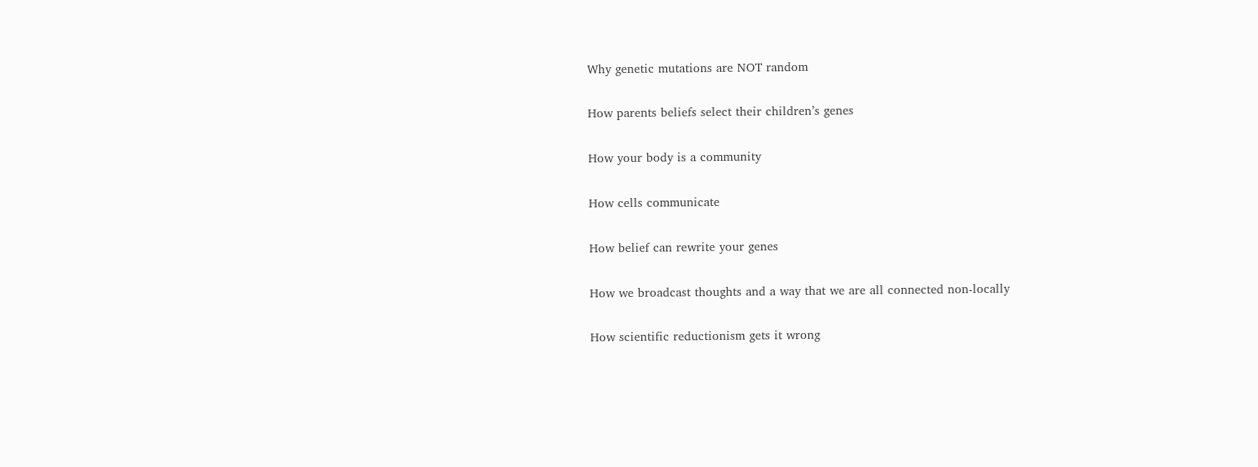Why genetic mutations are NOT random

How parents beliefs select their children’s genes

How your body is a community

How cells communicate

How belief can rewrite your genes

How we broadcast thoughts and a way that we are all connected non-locally

How scientific reductionism gets it wrong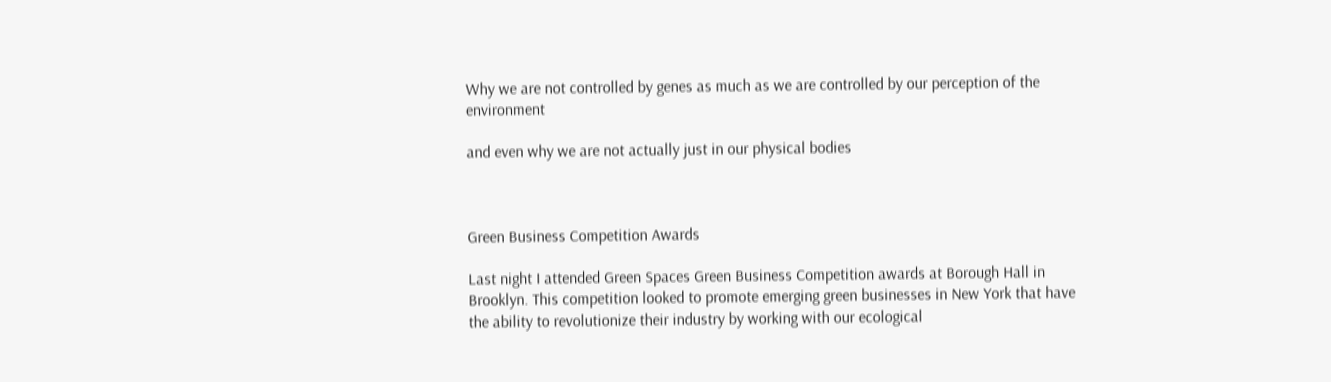Why we are not controlled by genes as much as we are controlled by our perception of the environment

and even why we are not actually just in our physical bodies



Green Business Competition Awards

Last night I attended Green Spaces Green Business Competition awards at Borough Hall in Brooklyn. This competition looked to promote emerging green businesses in New York that have the ability to revolutionize their industry by working with our ecological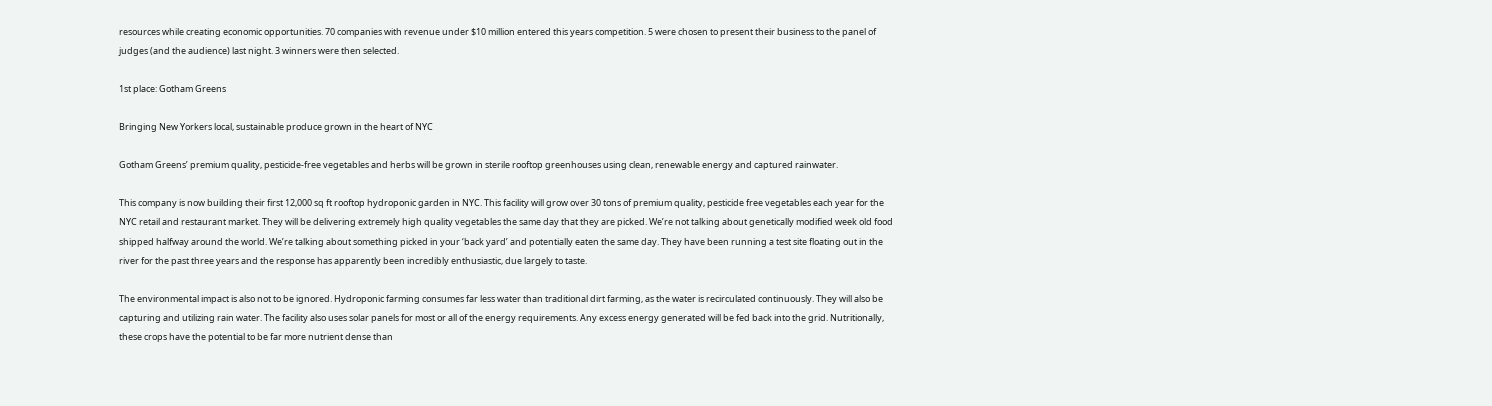resources while creating economic opportunities. 70 companies with revenue under $10 million entered this years competition. 5 were chosen to present their business to the panel of judges (and the audience) last night. 3 winners were then selected.

1st place: Gotham Greens

Bringing New Yorkers local, sustainable produce grown in the heart of NYC

Gotham Greens’ premium quality, pesticide-free vegetables and herbs will be grown in sterile rooftop greenhouses using clean, renewable energy and captured rainwater.

This company is now building their first 12,000 sq ft rooftop hydroponic garden in NYC. This facility will grow over 30 tons of premium quality, pesticide free vegetables each year for the NYC retail and restaurant market. They will be delivering extremely high quality vegetables the same day that they are picked. We’re not talking about genetically modified week old food shipped halfway around the world. We’re talking about something picked in your ‘back yard’ and potentially eaten the same day. They have been running a test site floating out in the river for the past three years and the response has apparently been incredibly enthusiastic, due largely to taste.

The environmental impact is also not to be ignored. Hydroponic farming consumes far less water than traditional dirt farming, as the water is recirculated continuously. They will also be capturing and utilizing rain water. The facility also uses solar panels for most or all of the energy requirements. Any excess energy generated will be fed back into the grid. Nutritionally, these crops have the potential to be far more nutrient dense than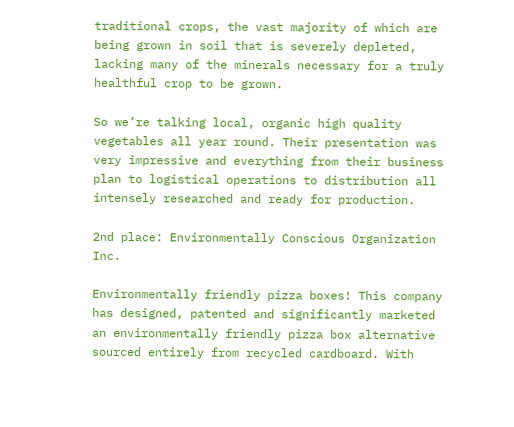traditional crops, the vast majority of which are being grown in soil that is severely depleted, lacking many of the minerals necessary for a truly healthful crop to be grown.

So we’re talking local, organic high quality vegetables all year round. Their presentation was very impressive and everything from their business plan to logistical operations to distribution all intensely researched and ready for production.

2nd place: Environmentally Conscious Organization Inc.

Environmentally friendly pizza boxes! This company has designed, patented and significantly marketed an environmentally friendly pizza box alternative sourced entirely from recycled cardboard. With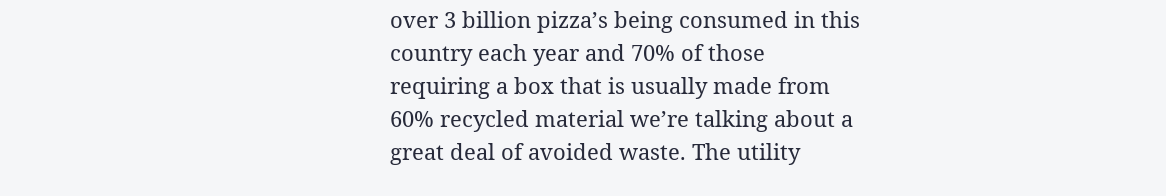over 3 billion pizza’s being consumed in this country each year and 70% of those requiring a box that is usually made from 60% recycled material we’re talking about a great deal of avoided waste. The utility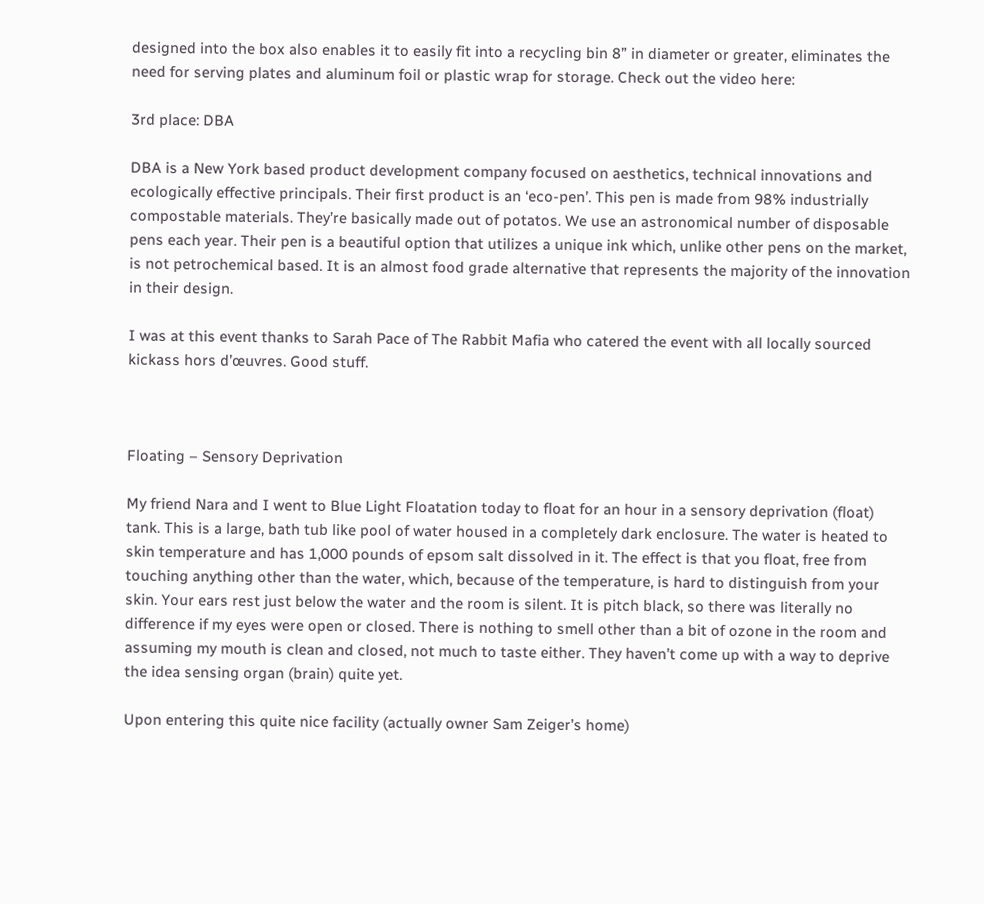designed into the box also enables it to easily fit into a recycling bin 8” in diameter or greater, eliminates the need for serving plates and aluminum foil or plastic wrap for storage. Check out the video here:

3rd place: DBA

DBA is a New York based product development company focused on aesthetics, technical innovations and ecologically effective principals. Their first product is an ‘eco-pen’. This pen is made from 98% industrially compostable materials. They’re basically made out of potatos. We use an astronomical number of disposable pens each year. Their pen is a beautiful option that utilizes a unique ink which, unlike other pens on the market, is not petrochemical based. It is an almost food grade alternative that represents the majority of the innovation in their design.

I was at this event thanks to Sarah Pace of The Rabbit Mafia who catered the event with all locally sourced kickass hors d’œuvres. Good stuff.



Floating – Sensory Deprivation

My friend Nara and I went to Blue Light Floatation today to float for an hour in a sensory deprivation (float) tank. This is a large, bath tub like pool of water housed in a completely dark enclosure. The water is heated to skin temperature and has 1,000 pounds of epsom salt dissolved in it. The effect is that you float, free from touching anything other than the water, which, because of the temperature, is hard to distinguish from your skin. Your ears rest just below the water and the room is silent. It is pitch black, so there was literally no difference if my eyes were open or closed. There is nothing to smell other than a bit of ozone in the room and assuming my mouth is clean and closed, not much to taste either. They haven’t come up with a way to deprive the idea sensing organ (brain) quite yet.

Upon entering this quite nice facility (actually owner Sam Zeiger’s home)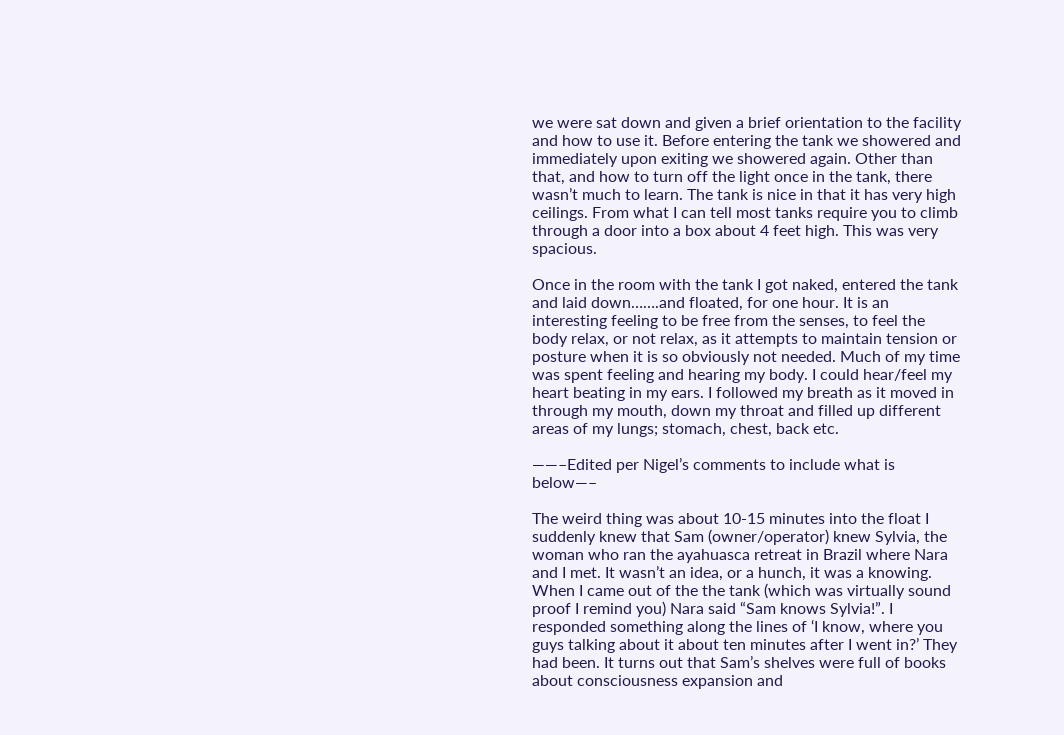we were sat down and given a brief orientation to the facility and how to use it. Before entering the tank we showered and immediately upon exiting we showered again. Other than that, and how to turn off the light once in the tank, there wasn’t much to learn. The tank is nice in that it has very high ceilings. From what I can tell most tanks require you to climb through a door into a box about 4 feet high. This was very spacious.

Once in the room with the tank I got naked, entered the tank and laid down…….and floated, for one hour. It is an interesting feeling to be free from the senses, to feel the body relax, or not relax, as it attempts to maintain tension or posture when it is so obviously not needed. Much of my time was spent feeling and hearing my body. I could hear/feel my heart beating in my ears. I followed my breath as it moved in through my mouth, down my throat and filled up different areas of my lungs; stomach, chest, back etc.

——–Edited per Nigel’s comments to include what is below—–

The weird thing was about 10-15 minutes into the float I suddenly knew that Sam (owner/operator) knew Sylvia, the woman who ran the ayahuasca retreat in Brazil where Nara and I met. It wasn’t an idea, or a hunch, it was a knowing. When I came out of the the tank (which was virtually sound proof I remind you) Nara said “Sam knows Sylvia!”. I responded something along the lines of ‘I know, where you guys talking about it about ten minutes after I went in?’ They had been. It turns out that Sam’s shelves were full of books about consciousness expansion and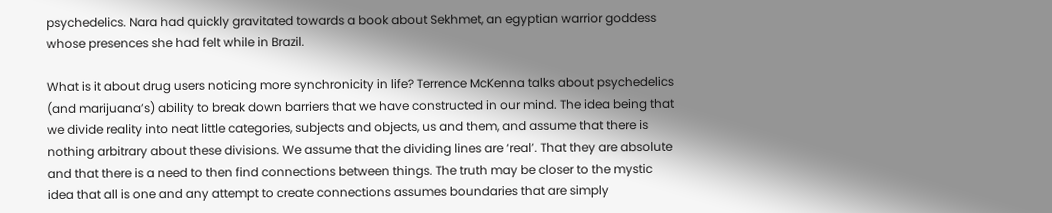psychedelics. Nara had quickly gravitated towards a book about Sekhmet, an egyptian warrior goddess whose presences she had felt while in Brazil.

What is it about drug users noticing more synchronicity in life? Terrence McKenna talks about psychedelics (and marijuana’s) ability to break down barriers that we have constructed in our mind. The idea being that we divide reality into neat little categories, subjects and objects, us and them, and assume that there is nothing arbitrary about these divisions. We assume that the dividing lines are ‘real’. That they are absolute and that there is a need to then find connections between things. The truth may be closer to the mystic idea that all is one and any attempt to create connections assumes boundaries that are simply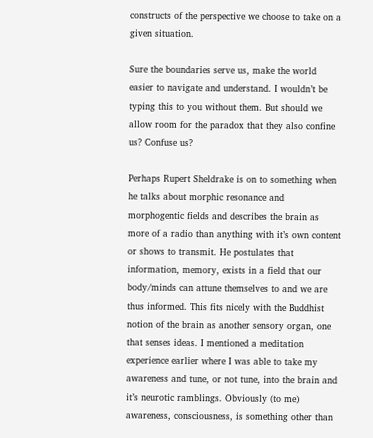constructs of the perspective we choose to take on a given situation.

Sure the boundaries serve us, make the world easier to navigate and understand. I wouldn’t be typing this to you without them. But should we allow room for the paradox that they also confine us? Confuse us?

Perhaps Rupert Sheldrake is on to something when he talks about morphic resonance and morphogentic fields and describes the brain as more of a radio than anything with it’s own content or shows to transmit. He postulates that information, memory, exists in a field that our body/minds can attune themselves to and we are thus informed. This fits nicely with the Buddhist notion of the brain as another sensory organ, one that senses ideas. I mentioned a meditation experience earlier where I was able to take my awareness and tune, or not tune, into the brain and it’s neurotic ramblings. Obviously (to me) awareness, consciousness, is something other than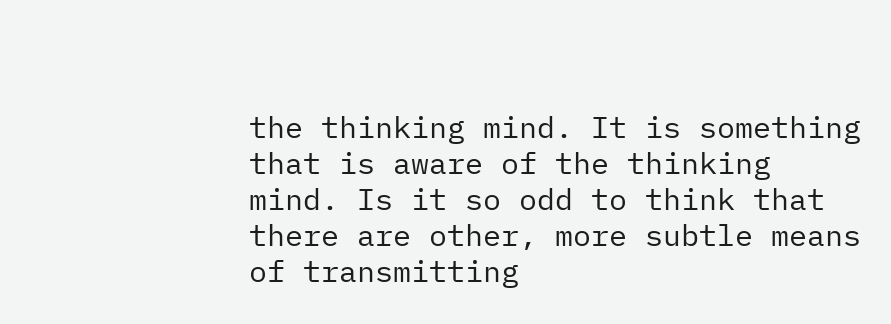the thinking mind. It is something that is aware of the thinking mind. Is it so odd to think that there are other, more subtle means of transmitting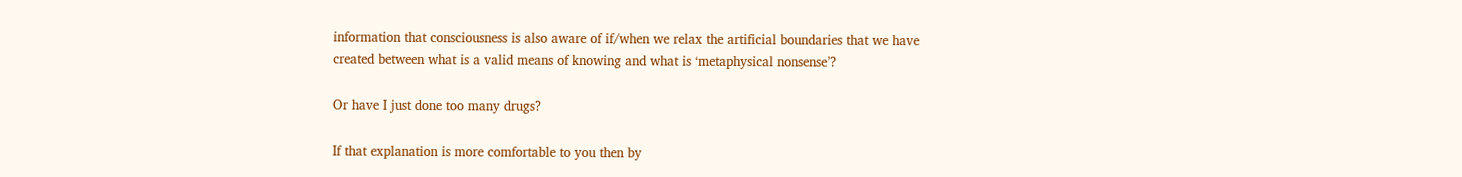information that consciousness is also aware of if/when we relax the artificial boundaries that we have created between what is a valid means of knowing and what is ‘metaphysical nonsense’?

Or have I just done too many drugs?

If that explanation is more comfortable to you then by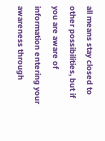all means stay closed to other possibilities, but if you are aware of information entering your awareness through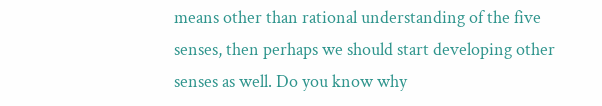means other than rational understanding of the five senses, then perhaps we should start developing other senses as well. Do you know why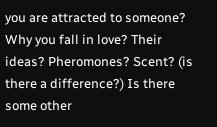you are attracted to someone? Why you fall in love? Their ideas? Pheromones? Scent? (is there a difference?) Is there some other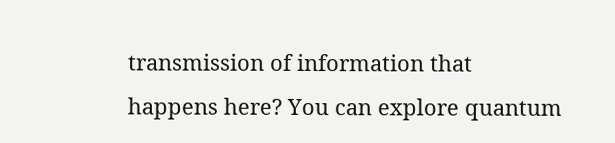transmission of information that happens here? You can explore quantum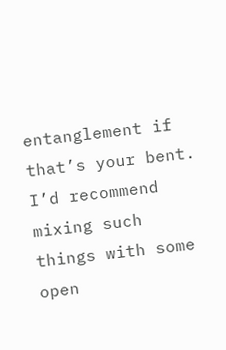entanglement if that’s your bent. I’d recommend mixing such things with some open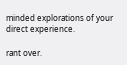minded explorations of your direct experience.

rant over.